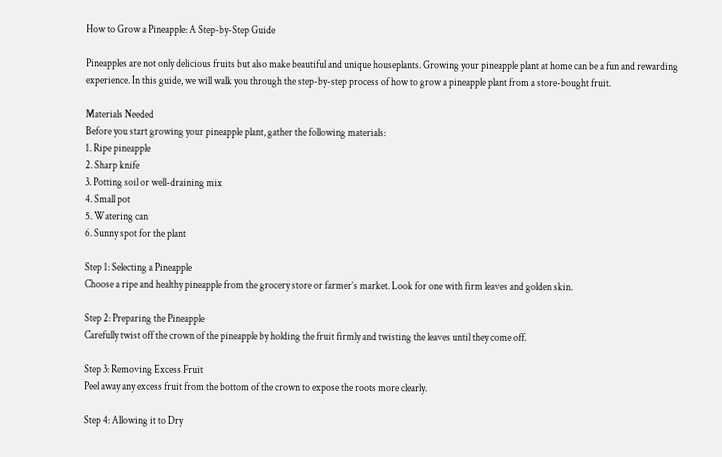How to Grow a Pineapple: A Step-by-Step Guide

Pineapples are not only delicious fruits but also make beautiful and unique houseplants. Growing your pineapple plant at home can be a fun and rewarding experience. In this guide, we will walk you through the step-by-step process of how to grow a pineapple plant from a store-bought fruit.

Materials Needed
Before you start growing your pineapple plant, gather the following materials:
1. Ripe pineapple
2. Sharp knife
3. Potting soil or well-draining mix
4. Small pot
5. Watering can
6. Sunny spot for the plant

Step 1: Selecting a Pineapple
Choose a ripe and healthy pineapple from the grocery store or farmer’s market. Look for one with firm leaves and golden skin.

Step 2: Preparing the Pineapple
Carefully twist off the crown of the pineapple by holding the fruit firmly and twisting the leaves until they come off.

Step 3: Removing Excess Fruit
Peel away any excess fruit from the bottom of the crown to expose the roots more clearly.

Step 4: Allowing it to Dry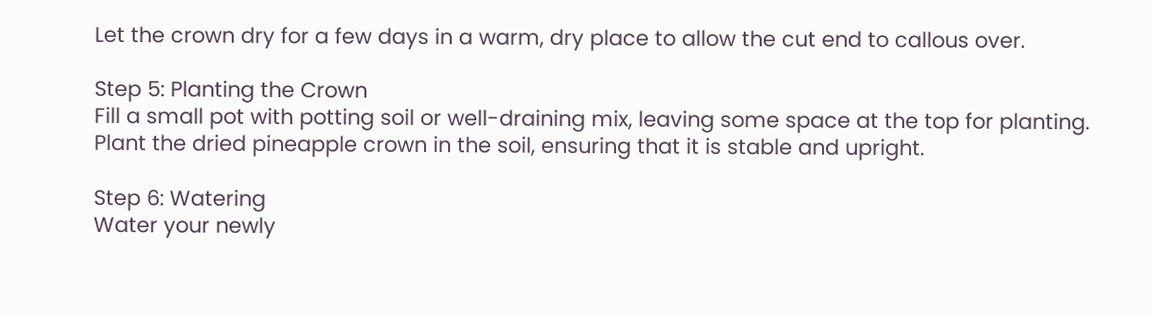Let the crown dry for a few days in a warm, dry place to allow the cut end to callous over.

Step 5: Planting the Crown
Fill a small pot with potting soil or well-draining mix, leaving some space at the top for planting.
Plant the dried pineapple crown in the soil, ensuring that it is stable and upright.

Step 6: Watering
Water your newly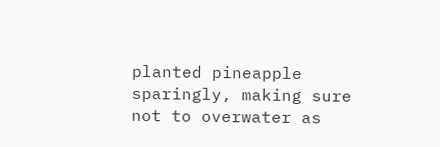planted pineapple sparingly, making sure not to overwater as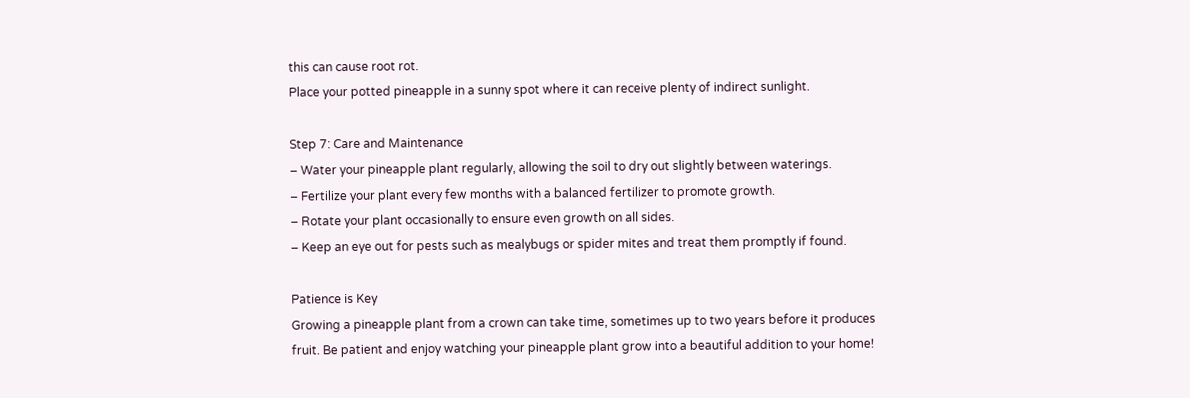this can cause root rot.
Place your potted pineapple in a sunny spot where it can receive plenty of indirect sunlight.

Step 7: Care and Maintenance
– Water your pineapple plant regularly, allowing the soil to dry out slightly between waterings.
– Fertilize your plant every few months with a balanced fertilizer to promote growth.
– Rotate your plant occasionally to ensure even growth on all sides.
– Keep an eye out for pests such as mealybugs or spider mites and treat them promptly if found.

Patience is Key
Growing a pineapple plant from a crown can take time, sometimes up to two years before it produces fruit. Be patient and enjoy watching your pineapple plant grow into a beautiful addition to your home!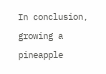In conclusion, growing a pineapple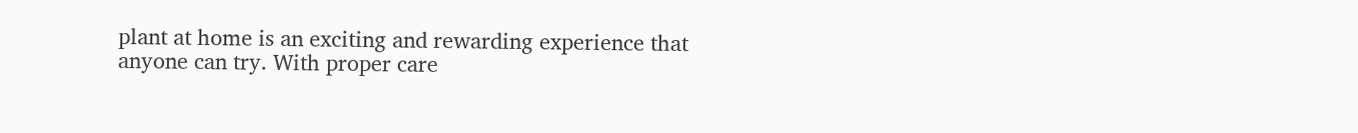plant at home is an exciting and rewarding experience that anyone can try. With proper care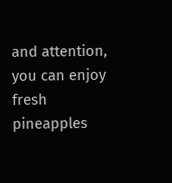and attention, you can enjoy fresh pineapples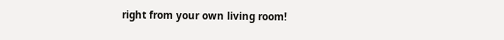right from your own living room!